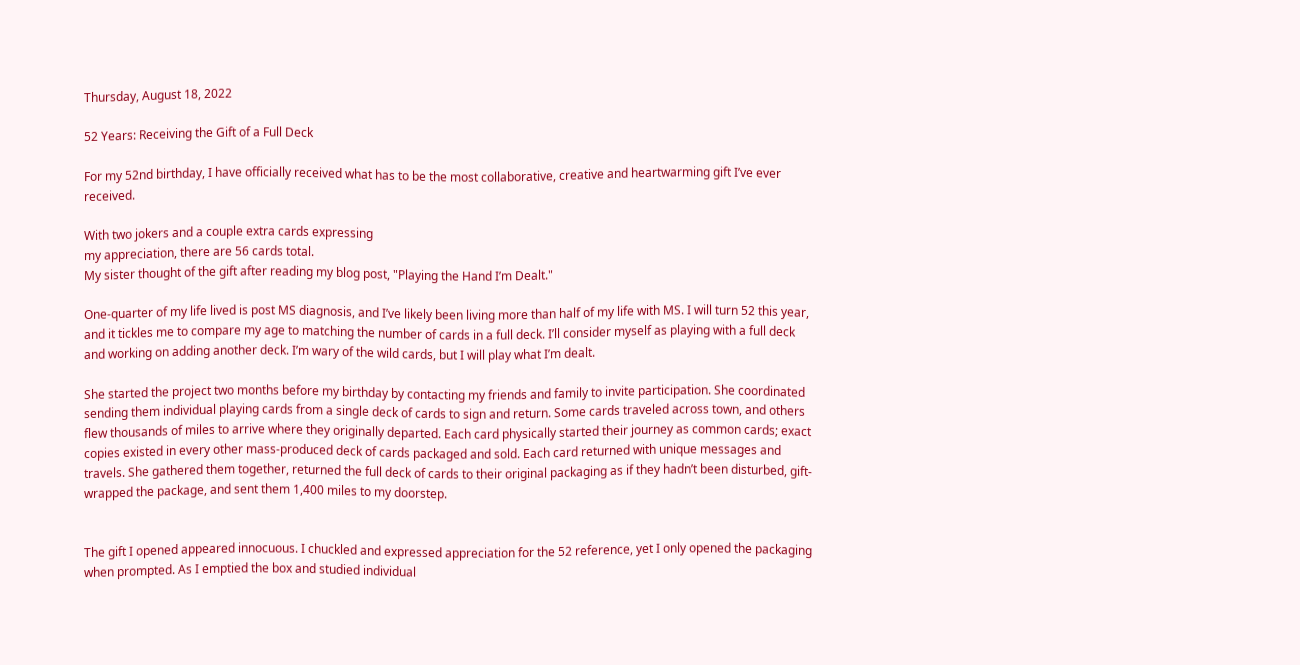Thursday, August 18, 2022

52 Years: Receiving the Gift of a Full Deck

For my 52nd birthday, I have officially received what has to be the most collaborative, creative and heartwarming gift I’ve ever received.

With two jokers and a couple extra cards expressing
my appreciation, there are 56 cards total.
My sister thought of the gift after reading my blog post, "Playing the Hand I’m Dealt."

One-quarter of my life lived is post MS diagnosis, and I’ve likely been living more than half of my life with MS. I will turn 52 this year, and it tickles me to compare my age to matching the number of cards in a full deck. I’ll consider myself as playing with a full deck and working on adding another deck. I’m wary of the wild cards, but I will play what I’m dealt.

She started the project two months before my birthday by contacting my friends and family to invite participation. She coordinated sending them individual playing cards from a single deck of cards to sign and return. Some cards traveled across town, and others flew thousands of miles to arrive where they originally departed. Each card physically started their journey as common cards; exact copies existed in every other mass-produced deck of cards packaged and sold. Each card returned with unique messages and travels. She gathered them together, returned the full deck of cards to their original packaging as if they hadn’t been disturbed, gift-wrapped the package, and sent them 1,400 miles to my doorstep.


The gift I opened appeared innocuous. I chuckled and expressed appreciation for the 52 reference, yet I only opened the packaging when prompted. As I emptied the box and studied individual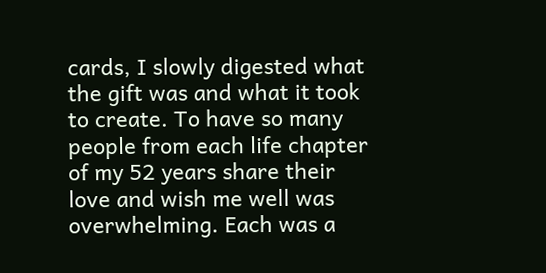cards, I slowly digested what the gift was and what it took to create. To have so many people from each life chapter of my 52 years share their love and wish me well was overwhelming. Each was a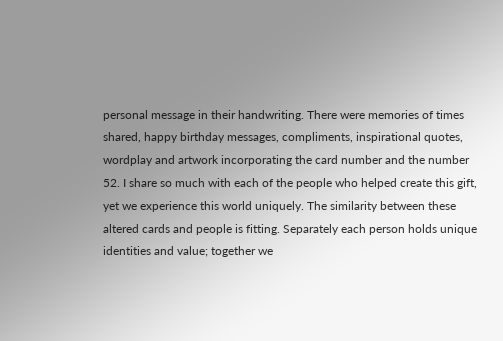personal message in their handwriting. There were memories of times shared, happy birthday messages, compliments, inspirational quotes, wordplay and artwork incorporating the card number and the number 52. I share so much with each of the people who helped create this gift, yet we experience this world uniquely. The similarity between these altered cards and people is fitting. Separately each person holds unique identities and value; together we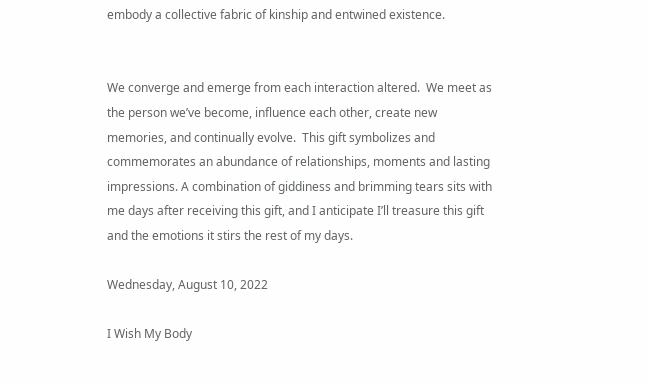embody a collective fabric of kinship and entwined existence.


We converge and emerge from each interaction altered.  We meet as the person we’ve become, influence each other, create new memories, and continually evolve.  This gift symbolizes and commemorates an abundance of relationships, moments and lasting impressions. A combination of giddiness and brimming tears sits with me days after receiving this gift, and I anticipate I’ll treasure this gift and the emotions it stirs the rest of my days.

Wednesday, August 10, 2022

I Wish My Body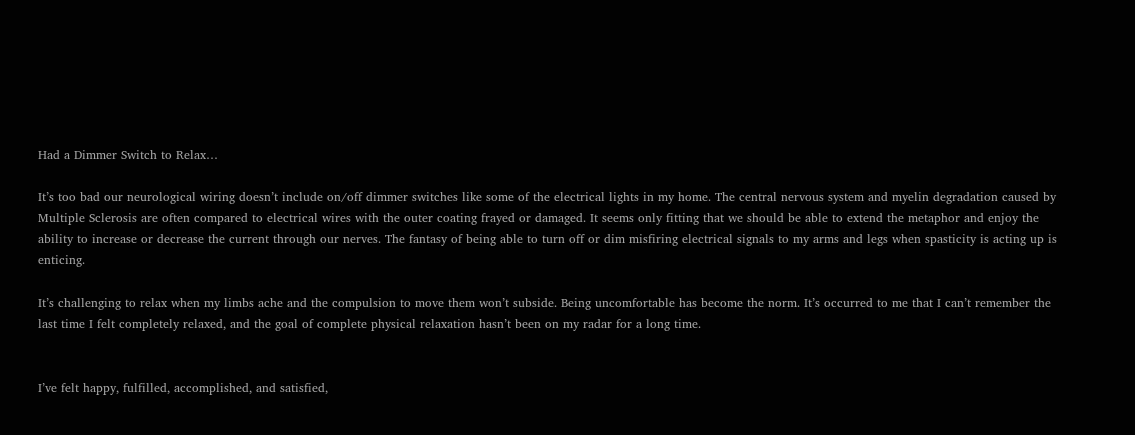Had a Dimmer Switch to Relax…

It’s too bad our neurological wiring doesn’t include on/off dimmer switches like some of the electrical lights in my home. The central nervous system and myelin degradation caused by Multiple Sclerosis are often compared to electrical wires with the outer coating frayed or damaged. It seems only fitting that we should be able to extend the metaphor and enjoy the ability to increase or decrease the current through our nerves. The fantasy of being able to turn off or dim misfiring electrical signals to my arms and legs when spasticity is acting up is enticing.

It’s challenging to relax when my limbs ache and the compulsion to move them won’t subside. Being uncomfortable has become the norm. It’s occurred to me that I can’t remember the last time I felt completely relaxed, and the goal of complete physical relaxation hasn’t been on my radar for a long time.


I’ve felt happy, fulfilled, accomplished, and satisfied,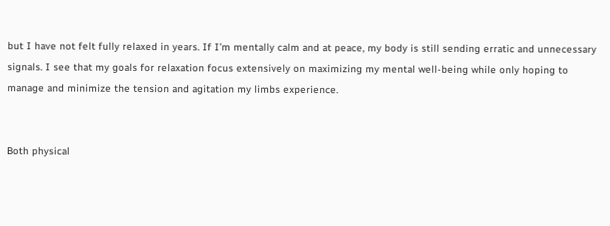but I have not felt fully relaxed in years. If I’m mentally calm and at peace, my body is still sending erratic and unnecessary signals. I see that my goals for relaxation focus extensively on maximizing my mental well-being while only hoping to manage and minimize the tension and agitation my limbs experience.


Both physical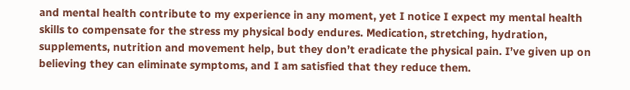and mental health contribute to my experience in any moment, yet I notice I expect my mental health skills to compensate for the stress my physical body endures. Medication, stretching, hydration, supplements, nutrition and movement help, but they don’t eradicate the physical pain. I’ve given up on believing they can eliminate symptoms, and I am satisfied that they reduce them.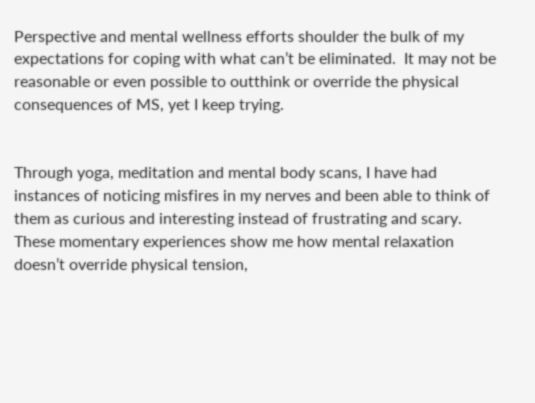Perspective and mental wellness efforts shoulder the bulk of my expectations for coping with what can’t be eliminated.  It may not be reasonable or even possible to outthink or override the physical consequences of MS, yet I keep trying.


Through yoga, meditation and mental body scans, I have had instances of noticing misfires in my nerves and been able to think of them as curious and interesting instead of frustrating and scary. These momentary experiences show me how mental relaxation doesn’t override physical tension,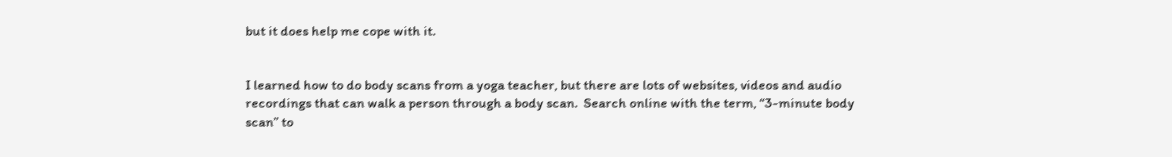but it does help me cope with it.


I learned how to do body scans from a yoga teacher, but there are lots of websites, videos and audio recordings that can walk a person through a body scan.  Search online with the term, “3-minute body scan” to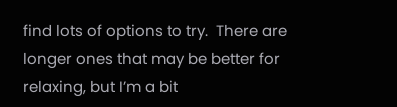find lots of options to try.  There are longer ones that may be better for relaxing, but I’m a bit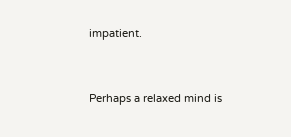impatient.


Perhaps a relaxed mind is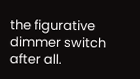the figurative dimmer switch after all.